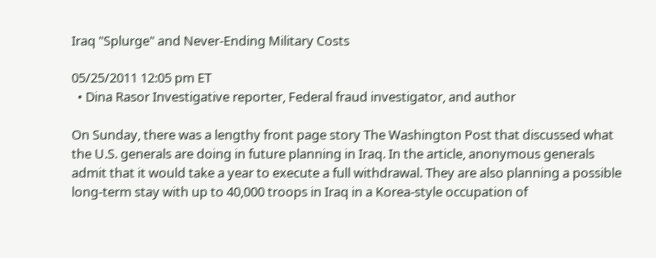Iraq "Splurge" and Never-Ending Military Costs

05/25/2011 12:05 pm ET
  • Dina Rasor Investigative reporter, Federal fraud investigator, and author

On Sunday, there was a lengthy front page story The Washington Post that discussed what the U.S. generals are doing in future planning in Iraq. In the article, anonymous generals admit that it would take a year to execute a full withdrawal. They are also planning a possible long-term stay with up to 40,000 troops in Iraq in a Korea-style occupation of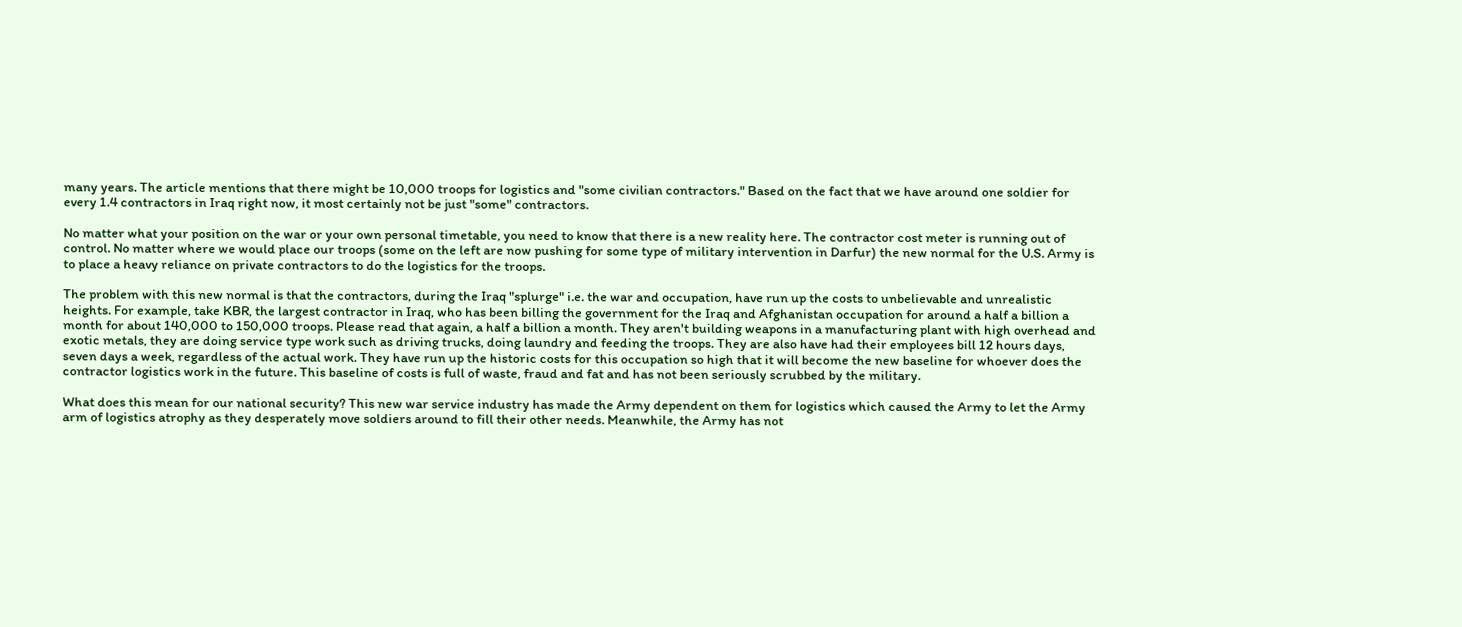many years. The article mentions that there might be 10,000 troops for logistics and "some civilian contractors." Based on the fact that we have around one soldier for every 1.4 contractors in Iraq right now, it most certainly not be just "some" contractors.

No matter what your position on the war or your own personal timetable, you need to know that there is a new reality here. The contractor cost meter is running out of control. No matter where we would place our troops (some on the left are now pushing for some type of military intervention in Darfur) the new normal for the U.S. Army is to place a heavy reliance on private contractors to do the logistics for the troops.

The problem with this new normal is that the contractors, during the Iraq "splurge" i.e. the war and occupation, have run up the costs to unbelievable and unrealistic heights. For example, take KBR, the largest contractor in Iraq, who has been billing the government for the Iraq and Afghanistan occupation for around a half a billion a month for about 140,000 to 150,000 troops. Please read that again, a half a billion a month. They aren't building weapons in a manufacturing plant with high overhead and exotic metals, they are doing service type work such as driving trucks, doing laundry and feeding the troops. They are also have had their employees bill 12 hours days, seven days a week, regardless of the actual work. They have run up the historic costs for this occupation so high that it will become the new baseline for whoever does the contractor logistics work in the future. This baseline of costs is full of waste, fraud and fat and has not been seriously scrubbed by the military.

What does this mean for our national security? This new war service industry has made the Army dependent on them for logistics which caused the Army to let the Army arm of logistics atrophy as they desperately move soldiers around to fill their other needs. Meanwhile, the Army has not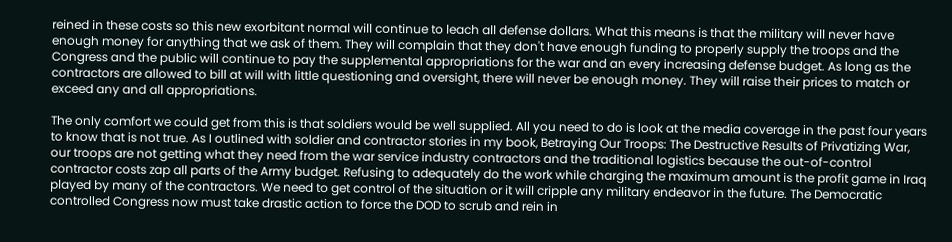reined in these costs so this new exorbitant normal will continue to leach all defense dollars. What this means is that the military will never have enough money for anything that we ask of them. They will complain that they don't have enough funding to properly supply the troops and the Congress and the public will continue to pay the supplemental appropriations for the war and an every increasing defense budget. As long as the contractors are allowed to bill at will with little questioning and oversight, there will never be enough money. They will raise their prices to match or exceed any and all appropriations.

The only comfort we could get from this is that soldiers would be well supplied. All you need to do is look at the media coverage in the past four years to know that is not true. As I outlined with soldier and contractor stories in my book, Betraying Our Troops: The Destructive Results of Privatizing War, our troops are not getting what they need from the war service industry contractors and the traditional logistics because the out-of-control contractor costs zap all parts of the Army budget. Refusing to adequately do the work while charging the maximum amount is the profit game in Iraq played by many of the contractors. We need to get control of the situation or it will cripple any military endeavor in the future. The Democratic controlled Congress now must take drastic action to force the DOD to scrub and rein in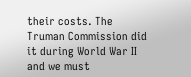their costs. The Truman Commission did it during World War II and we must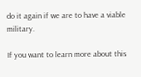do it again if we are to have a viable military.

If you want to learn more about this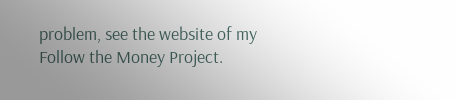problem, see the website of my Follow the Money Project.